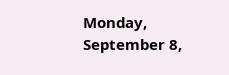Monday, September 8,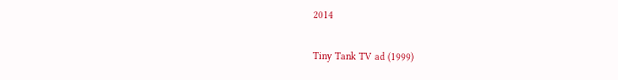2014

Tiny Tank TV ad (1999)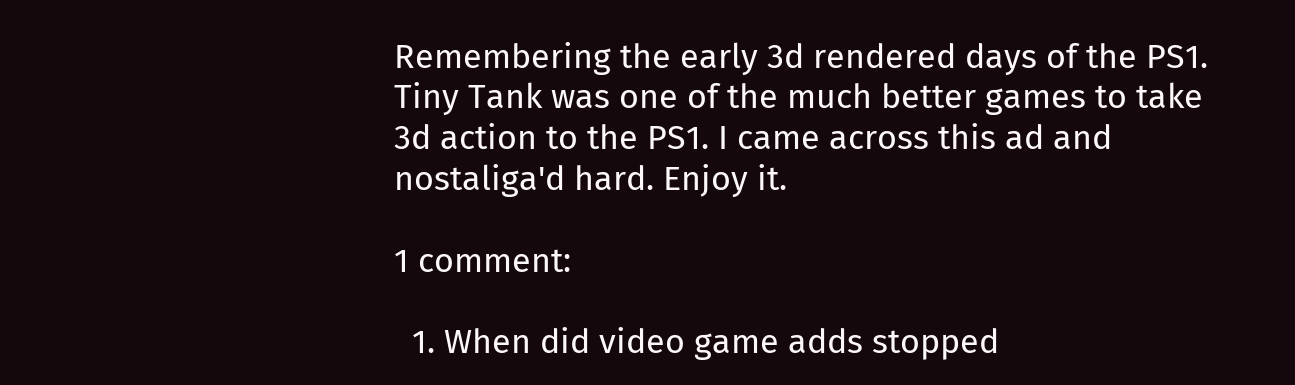Remembering the early 3d rendered days of the PS1. Tiny Tank was one of the much better games to take 3d action to the PS1. I came across this ad and nostaliga'd hard. Enjoy it.

1 comment:

  1. When did video game adds stopped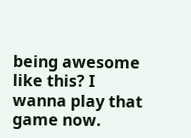being awesome like this? I wanna play that game now.